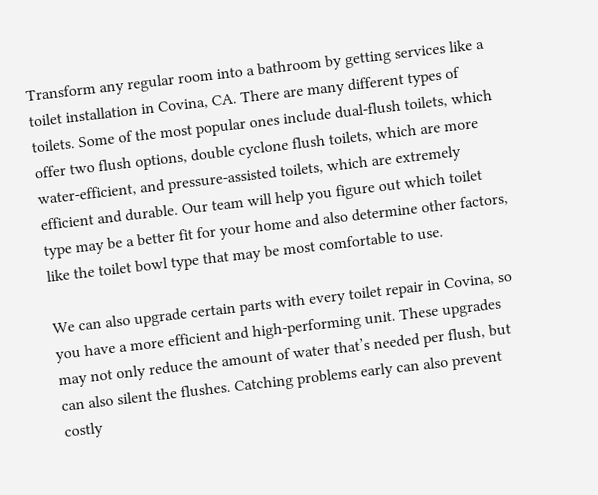Transform any regular room into a bathroom by getting services like a toilet installation in Covina, CA. There are many different types of toilets. Some of the most popular ones include dual-flush toilets, which offer two flush options, double cyclone flush toilets, which are more water-efficient, and pressure-assisted toilets, which are extremely efficient and durable. Our team will help you figure out which toilet type may be a better fit for your home and also determine other factors, like the toilet bowl type that may be most comfortable to use.

We can also upgrade certain parts with every toilet repair in Covina, so you have a more efficient and high-performing unit. These upgrades may not only reduce the amount of water that’s needed per flush, but can also silent the flushes. Catching problems early can also prevent costly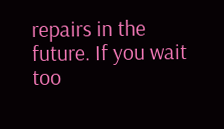repairs in the future. If you wait too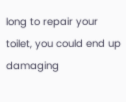long to repair your toilet, you could end up damaging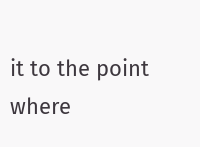it to the point where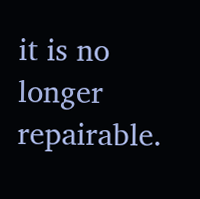it is no longer repairable.